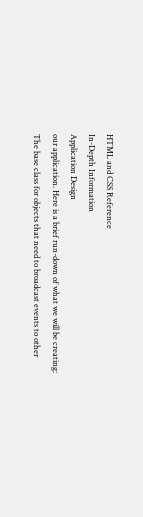HTML and CSS Reference
In-Depth Information
Application Design
our application. Here is a brief run-down of what we will be creating:
The base class for objects that need to broadcast events to other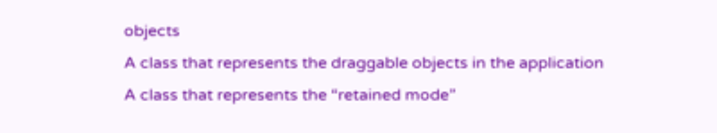objects
A class that represents the draggable objects in the application
A class that represents the “retained mode”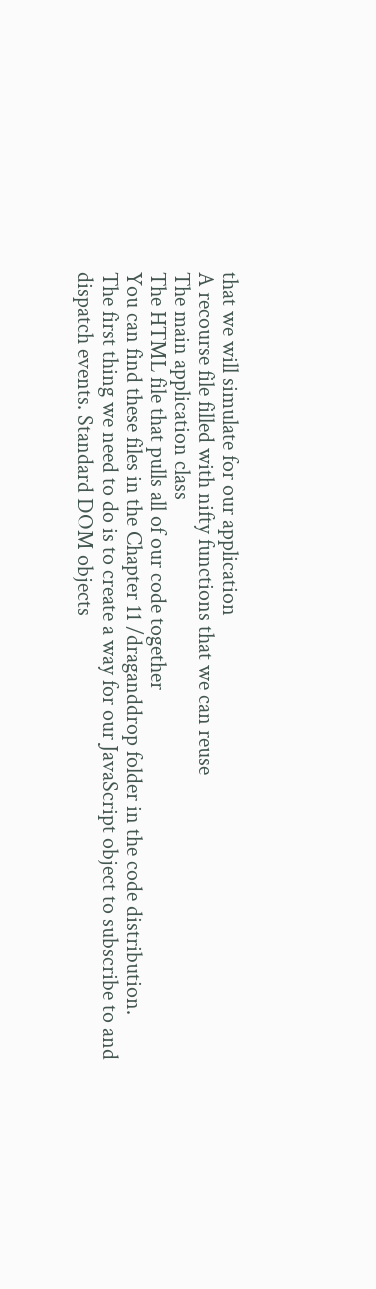that we will simulate for our application
A recourse file filled with nifty functions that we can reuse
The main application class
The HTML file that pulls all of our code together
You can find these files in the Chapter 11 /draganddrop folder in the code distribution.
The first thing we need to do is to create a way for our JavaScript object to subscribe to and
dispatch events. Standard DOM objects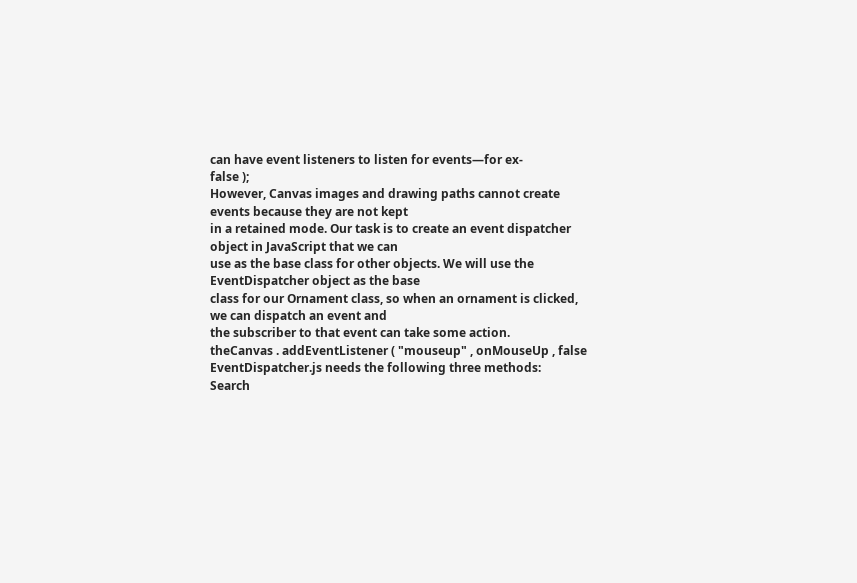can have event listeners to listen for events—for ex-
false );
However, Canvas images and drawing paths cannot create events because they are not kept
in a retained mode. Our task is to create an event dispatcher object in JavaScript that we can
use as the base class for other objects. We will use the EventDispatcher object as the base
class for our Ornament class, so when an ornament is clicked, we can dispatch an event and
the subscriber to that event can take some action.
theCanvas . addEventListener ( "mouseup" , onMouseUp , false
EventDispatcher.js needs the following three methods:
Search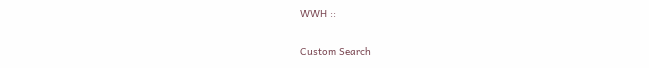WWH ::

Custom Search